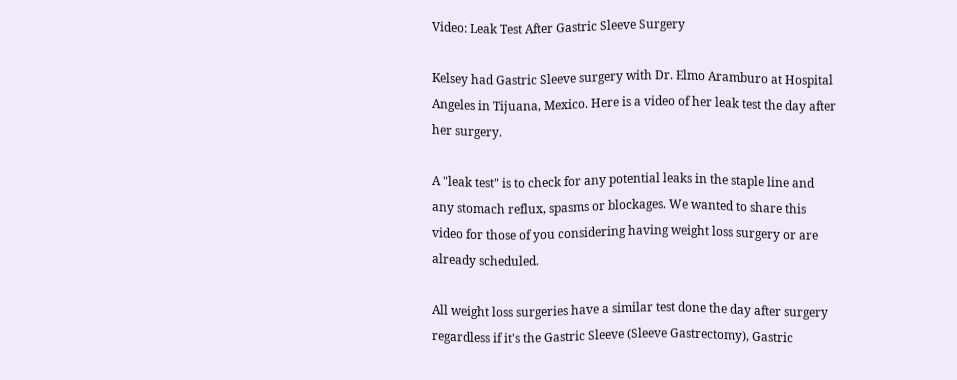Video: Leak Test After Gastric Sleeve Surgery

Kelsey had Gastric Sleeve surgery with Dr. Elmo Aramburo at Hospital Angeles in Tijuana, Mexico. Here is a video of her leak test the day after her surgery.

A "leak test" is to check for any potential leaks in the staple line and any stomach reflux, spasms or blockages. We wanted to share this video for those of you considering having weight loss surgery or are already scheduled.

All weight loss surgeries have a similar test done the day after surgery regardless if it's the Gastric Sleeve (Sleeve Gastrectomy), Gastric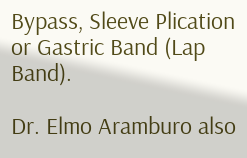Bypass, Sleeve Plication or Gastric Band (Lap Band).

Dr. Elmo Aramburo also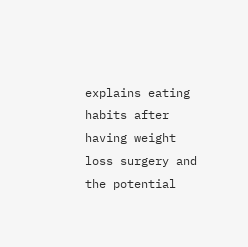explains eating habits after having weight loss surgery and the potential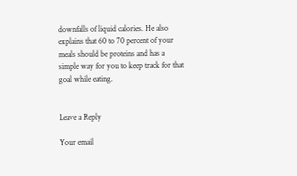downfalls of liquid calories. He also explains that 60 to 70 percent of your meals should be proteins and has a simple way for you to keep track for that goal while eating.


Leave a Reply

Your email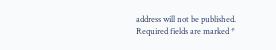address will not be published. Required fields are marked *